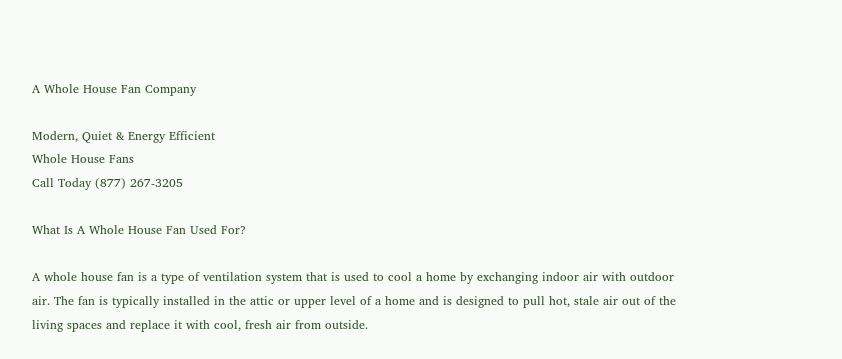A Whole House Fan Company

Modern, Quiet & Energy Efficient
Whole House Fans
Call Today (877) 267-3205

What Is A Whole House Fan Used For?

A whole house fan is a type of ventilation system that is used to cool a home by exchanging indoor air with outdoor air. The fan is typically installed in the attic or upper level of a home and is designed to pull hot, stale air out of the living spaces and replace it with cool, fresh air from outside.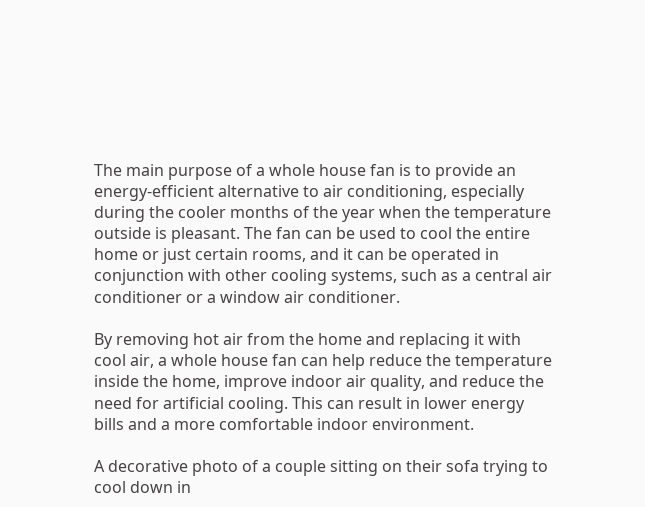The main purpose of a whole house fan is to provide an energy-efficient alternative to air conditioning, especially during the cooler months of the year when the temperature outside is pleasant. The fan can be used to cool the entire home or just certain rooms, and it can be operated in conjunction with other cooling systems, such as a central air conditioner or a window air conditioner.

By removing hot air from the home and replacing it with cool air, a whole house fan can help reduce the temperature inside the home, improve indoor air quality, and reduce the need for artificial cooling. This can result in lower energy bills and a more comfortable indoor environment.

A decorative photo of a couple sitting on their sofa trying to cool down in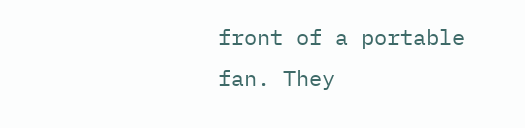front of a portable fan. They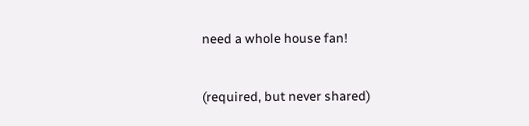need a whole house fan!


(required, but never shared)